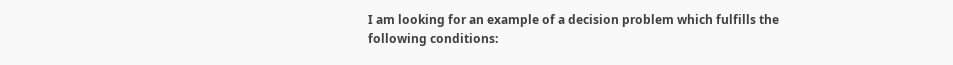I am looking for an example of a decision problem which fulfills the following conditions: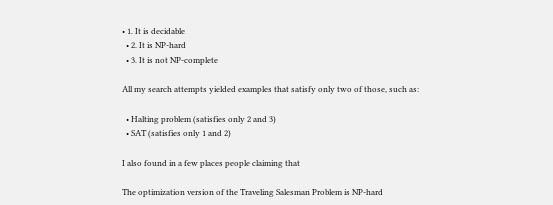• 1. It is decidable
  • 2. It is NP-hard
  • 3. It is not NP-complete

All my search attempts yielded examples that satisfy only two of those, such as:

  • Halting problem (satisfies only 2 and 3)
  • SAT (satisfies only 1 and 2)

I also found in a few places people claiming that

The optimization version of the Traveling Salesman Problem is NP-hard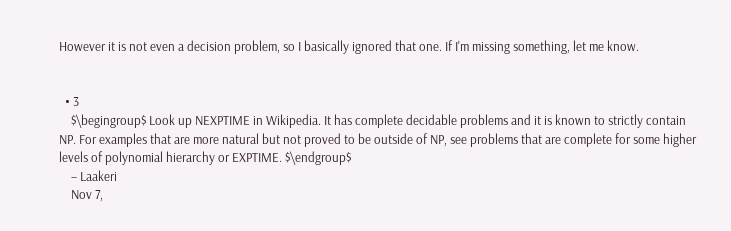However it is not even a decision problem, so I basically ignored that one. If I'm missing something, let me know.


  • 3
    $\begingroup$ Look up NEXPTIME in Wikipedia. It has complete decidable problems and it is known to strictly contain NP. For examples that are more natural but not proved to be outside of NP, see problems that are complete for some higher levels of polynomial hierarchy or EXPTIME. $\endgroup$
    – Laakeri
    Nov 7,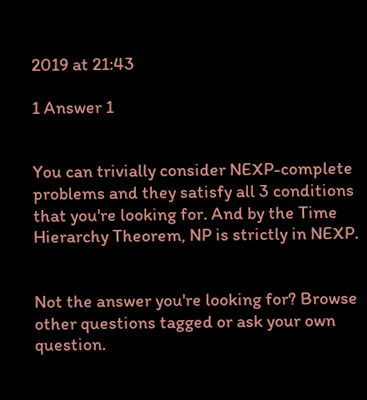2019 at 21:43

1 Answer 1


You can trivially consider NEXP-complete problems and they satisfy all 3 conditions that you're looking for. And by the Time Hierarchy Theorem, NP is strictly in NEXP.


Not the answer you're looking for? Browse other questions tagged or ask your own question.